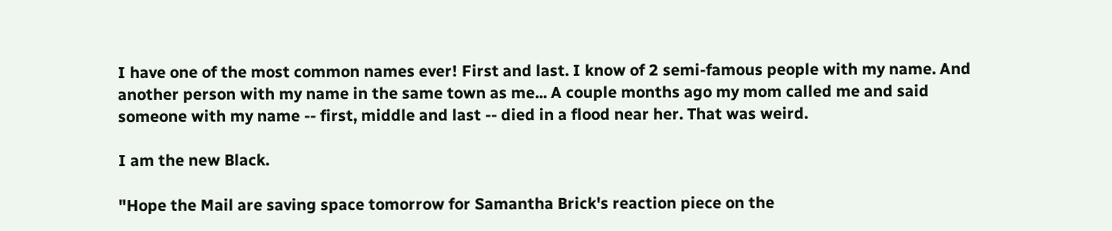I have one of the most common names ever! First and last. I know of 2 semi-famous people with my name. And another person with my name in the same town as me... A couple months ago my mom called me and said someone with my name -- first, middle and last -- died in a flood near her. That was weird.

I am the new Black.

"Hope the Mail are saving space tomorrow for Samantha Brick's reaction piece on the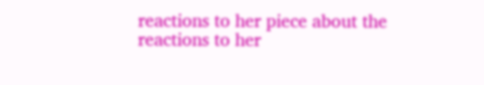reactions to her piece about the reactions to her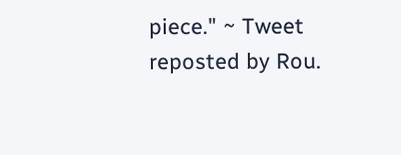piece." ~ Tweet reposted by Rou.